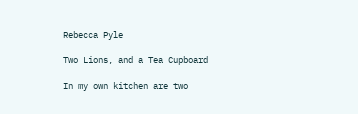Rebecca Pyle

Two Lions, and a Tea Cupboard

In my own kitchen are two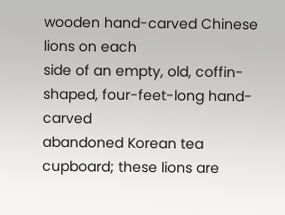wooden hand-carved Chinese lions on each
side of an empty, old, coffin-shaped, four-feet-long hand-carved
abandoned Korean tea cupboard; these lions are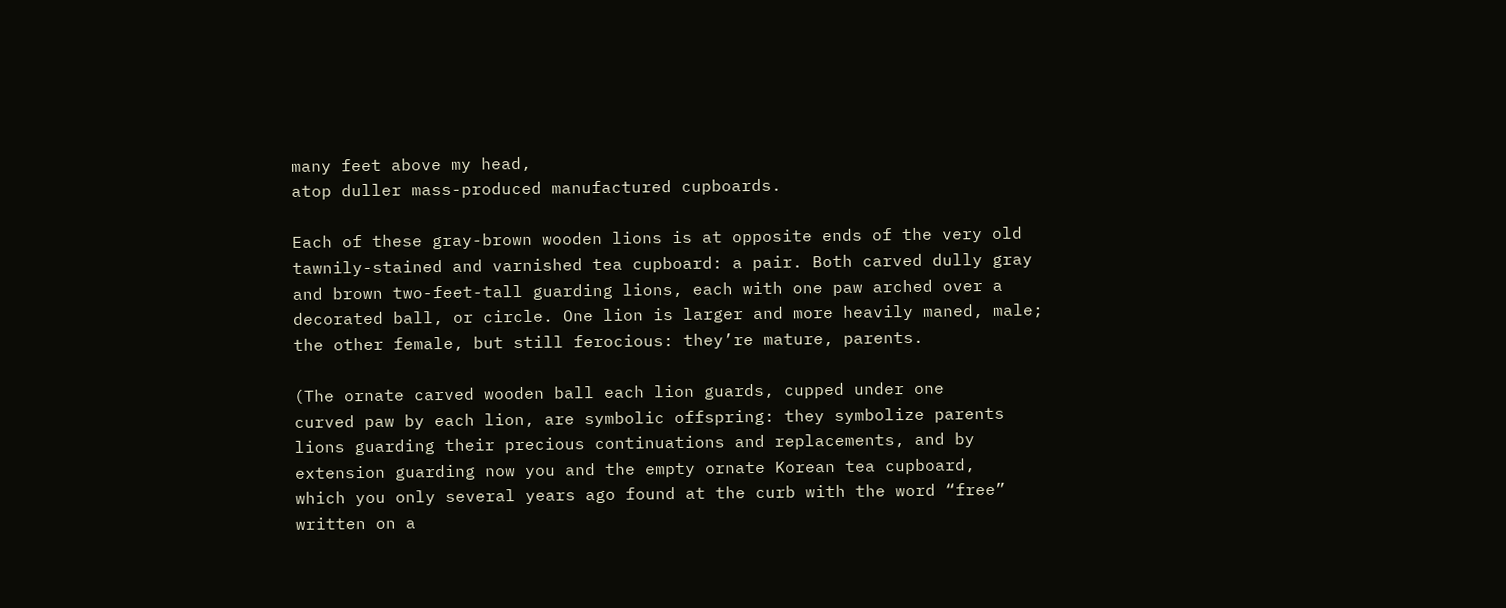many feet above my head,
atop duller mass-produced manufactured cupboards.

Each of these gray-brown wooden lions is at opposite ends of the very old
tawnily-stained and varnished tea cupboard: a pair. Both carved dully gray
and brown two-feet-tall guarding lions, each with one paw arched over a
decorated ball, or circle. One lion is larger and more heavily maned, male;
the other female, but still ferocious: they’re mature, parents.

(The ornate carved wooden ball each lion guards, cupped under one
curved paw by each lion, are symbolic offspring: they symbolize parents
lions guarding their precious continuations and replacements, and by
extension guarding now you and the empty ornate Korean tea cupboard,
which you only several years ago found at the curb with the word “free”
written on a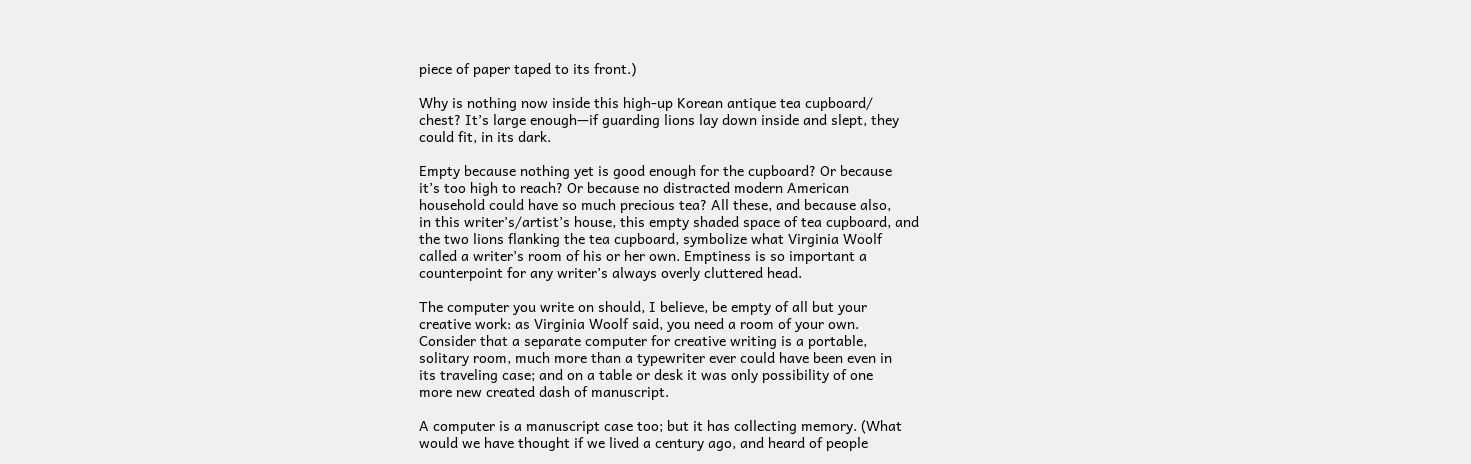piece of paper taped to its front.)

Why is nothing now inside this high-up Korean antique tea cupboard/
chest? It’s large enough—if guarding lions lay down inside and slept, they
could fit, in its dark.

Empty because nothing yet is good enough for the cupboard? Or because
it’s too high to reach? Or because no distracted modern American
household could have so much precious tea? All these, and because also,
in this writer’s/artist’s house, this empty shaded space of tea cupboard, and
the two lions flanking the tea cupboard, symbolize what Virginia Woolf
called a writer’s room of his or her own. Emptiness is so important a
counterpoint for any writer’s always overly cluttered head.

The computer you write on should, I believe, be empty of all but your
creative work: as Virginia Woolf said, you need a room of your own.
Consider that a separate computer for creative writing is a portable,
solitary room, much more than a typewriter ever could have been even in
its traveling case; and on a table or desk it was only possibility of one
more new created dash of manuscript.

A computer is a manuscript case too; but it has collecting memory. (What
would we have thought if we lived a century ago, and heard of people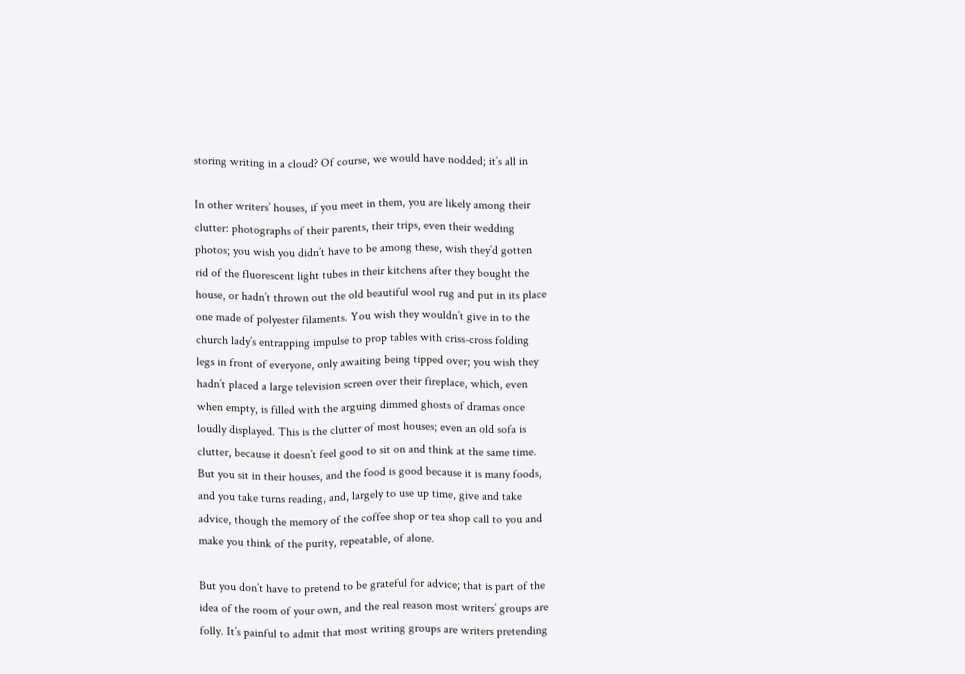storing writing in a cloud? Of course, we would have nodded; it’s all in

In other writers’ houses, if you meet in them, you are likely among their
clutter: photographs of their parents, their trips, even their wedding
photos; you wish you didn’t have to be among these, wish they’d gotten
rid of the fluorescent light tubes in their kitchens after they bought the
house, or hadn’t thrown out the old beautiful wool rug and put in its place
one made of polyester filaments. You wish they wouldn’t give in to the
church lady’s entrapping impulse to prop tables with criss-cross folding
legs in front of everyone, only awaiting being tipped over; you wish they
hadn’t placed a large television screen over their fireplace, which, even
when empty, is filled with the arguing dimmed ghosts of dramas once
loudly displayed. This is the clutter of most houses; even an old sofa is
clutter, because it doesn’t feel good to sit on and think at the same time.
But you sit in their houses, and the food is good because it is many foods,
and you take turns reading, and, largely to use up time, give and take
advice, though the memory of the coffee shop or tea shop call to you and
make you think of the purity, repeatable, of alone.

But you don’t have to pretend to be grateful for advice; that is part of the
idea of the room of your own, and the real reason most writers’ groups are
folly. It’s painful to admit that most writing groups are writers pretending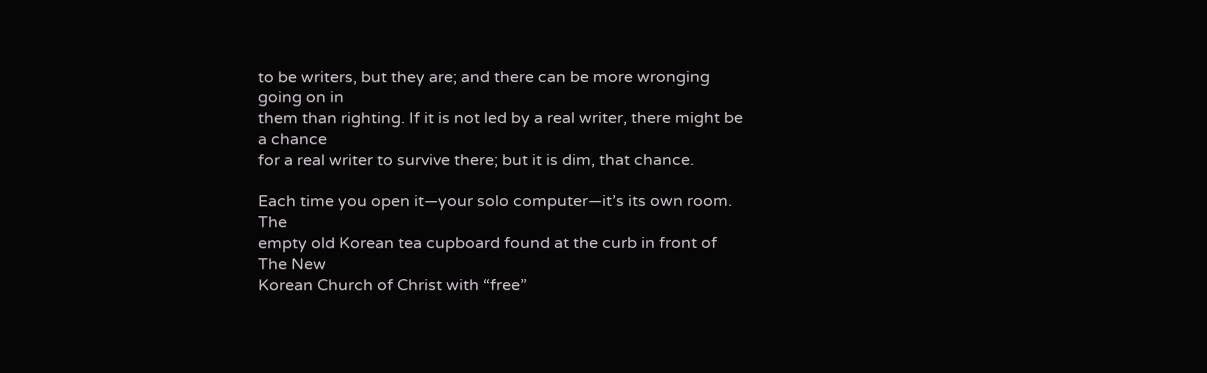to be writers, but they are; and there can be more wronging going on in
them than righting. If it is not led by a real writer, there might be a chance
for a real writer to survive there; but it is dim, that chance.

Each time you open it—your solo computer—it’s its own room. The
empty old Korean tea cupboard found at the curb in front of The New
Korean Church of Christ with “free”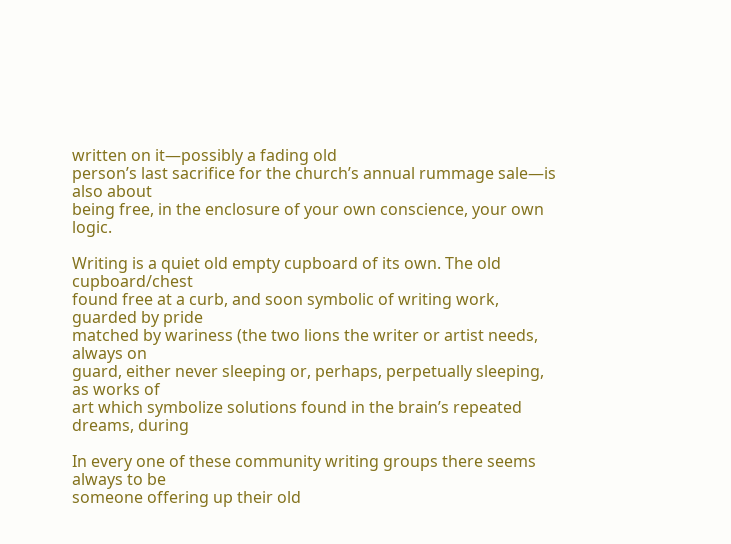written on it—possibly a fading old
person’s last sacrifice for the church’s annual rummage sale—is also about
being free, in the enclosure of your own conscience, your own logic.

Writing is a quiet old empty cupboard of its own. The old cupboard/chest
found free at a curb, and soon symbolic of writing work, guarded by pride
matched by wariness (the two lions the writer or artist needs, always on
guard, either never sleeping or, perhaps, perpetually sleeping, as works of
art which symbolize solutions found in the brain’s repeated dreams, during

In every one of these community writing groups there seems always to be
someone offering up their old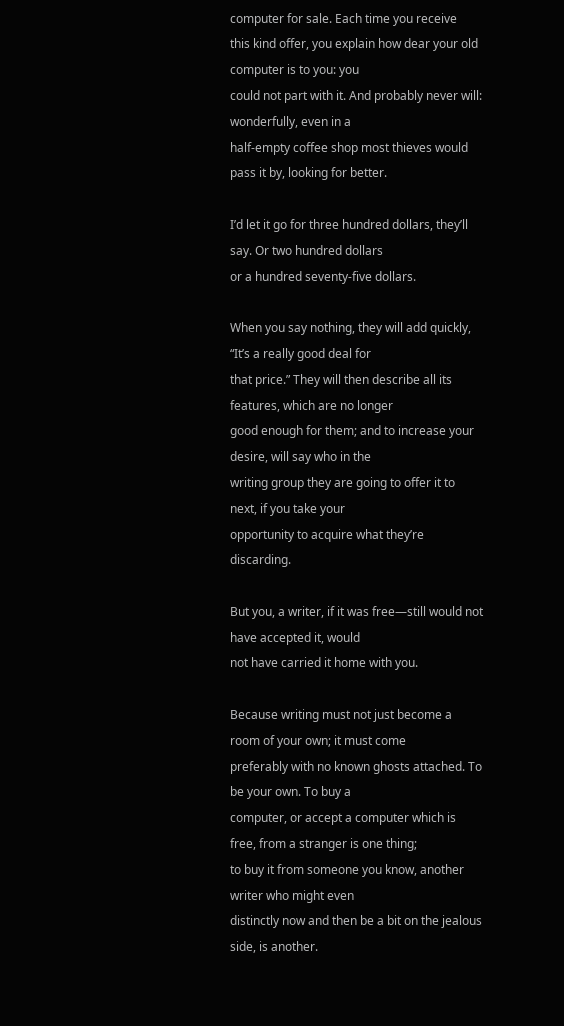computer for sale. Each time you receive
this kind offer, you explain how dear your old computer is to you: you
could not part with it. And probably never will: wonderfully, even in a
half-empty coffee shop most thieves would pass it by, looking for better.

I’d let it go for three hundred dollars, they’ll say. Or two hundred dollars
or a hundred seventy-five dollars.

When you say nothing, they will add quickly, “It’s a really good deal for
that price.” They will then describe all its features, which are no longer
good enough for them; and to increase your desire, will say who in the
writing group they are going to offer it to next, if you take your
opportunity to acquire what they’re discarding.

But you, a writer, if it was free—still would not have accepted it, would
not have carried it home with you.

Because writing must not just become a room of your own; it must come
preferably with no known ghosts attached. To be your own. To buy a
computer, or accept a computer which is free, from a stranger is one thing;
to buy it from someone you know, another writer who might even
distinctly now and then be a bit on the jealous side, is another.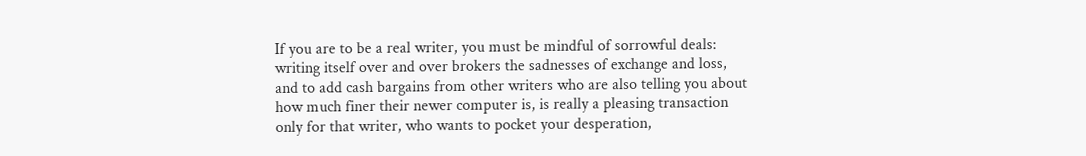If you are to be a real writer, you must be mindful of sorrowful deals:
writing itself over and over brokers the sadnesses of exchange and loss,
and to add cash bargains from other writers who are also telling you about
how much finer their newer computer is, is really a pleasing transaction
only for that writer, who wants to pocket your desperation,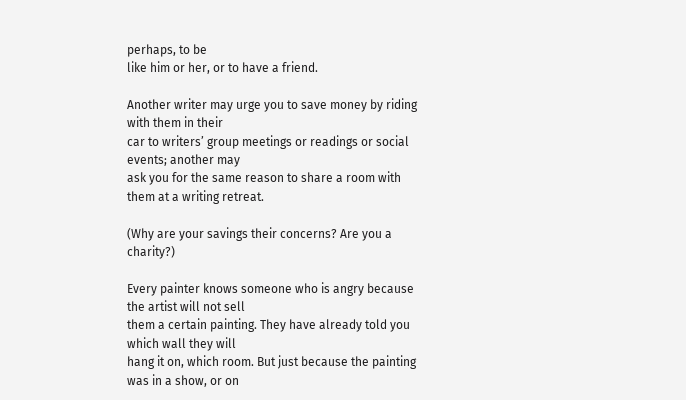perhaps, to be
like him or her, or to have a friend.

Another writer may urge you to save money by riding with them in their
car to writers’ group meetings or readings or social events; another may
ask you for the same reason to share a room with them at a writing retreat.

(Why are your savings their concerns? Are you a charity?)

Every painter knows someone who is angry because the artist will not sell
them a certain painting. They have already told you which wall they will
hang it on, which room. But just because the painting was in a show, or on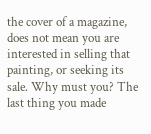the cover of a magazine, does not mean you are interested in selling that
painting, or seeking its sale. Why must you? The last thing you made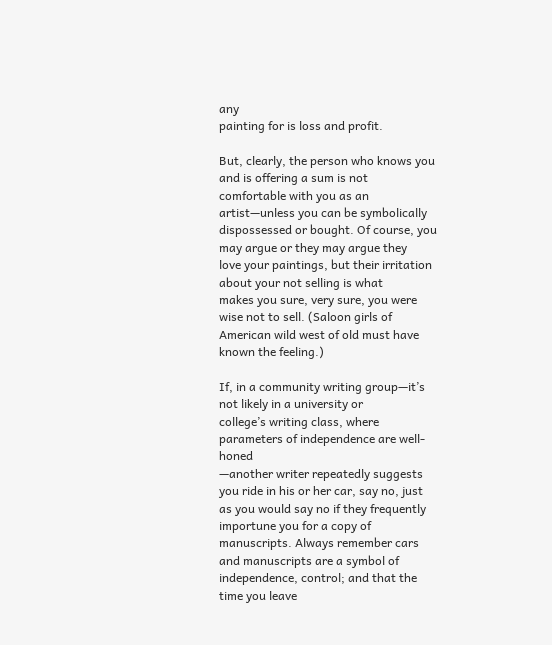any
painting for is loss and profit.

But, clearly, the person who knows you and is offering a sum is not
comfortable with you as an artist—unless you can be symbolically
dispossessed or bought. Of course, you may argue or they may argue they
love your paintings, but their irritation about your not selling is what
makes you sure, very sure, you were wise not to sell. (Saloon girls of
American wild west of old must have known the feeling.)

If, in a community writing group—it’s not likely in a university or
college’s writing class, where parameters of independence are well-honed
—another writer repeatedly suggests you ride in his or her car, say no, just
as you would say no if they frequently importune you for a copy of
manuscripts. Always remember cars and manuscripts are a symbol of
independence, control; and that the time you leave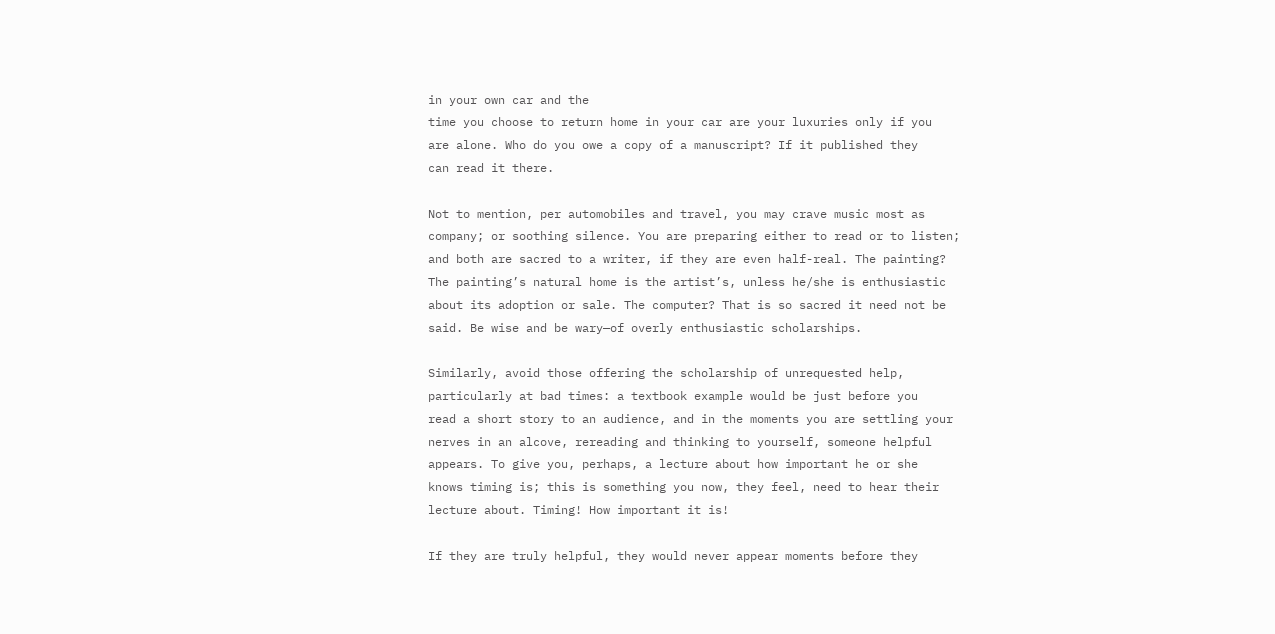in your own car and the
time you choose to return home in your car are your luxuries only if you
are alone. Who do you owe a copy of a manuscript? If it published they
can read it there.

Not to mention, per automobiles and travel, you may crave music most as
company; or soothing silence. You are preparing either to read or to listen;
and both are sacred to a writer, if they are even half-real. The painting?
The painting’s natural home is the artist’s, unless he/she is enthusiastic
about its adoption or sale. The computer? That is so sacred it need not be
said. Be wise and be wary—of overly enthusiastic scholarships.

Similarly, avoid those offering the scholarship of unrequested help,
particularly at bad times: a textbook example would be just before you
read a short story to an audience, and in the moments you are settling your
nerves in an alcove, rereading and thinking to yourself, someone helpful
appears. To give you, perhaps, a lecture about how important he or she
knows timing is; this is something you now, they feel, need to hear their
lecture about. Timing! How important it is!

If they are truly helpful, they would never appear moments before they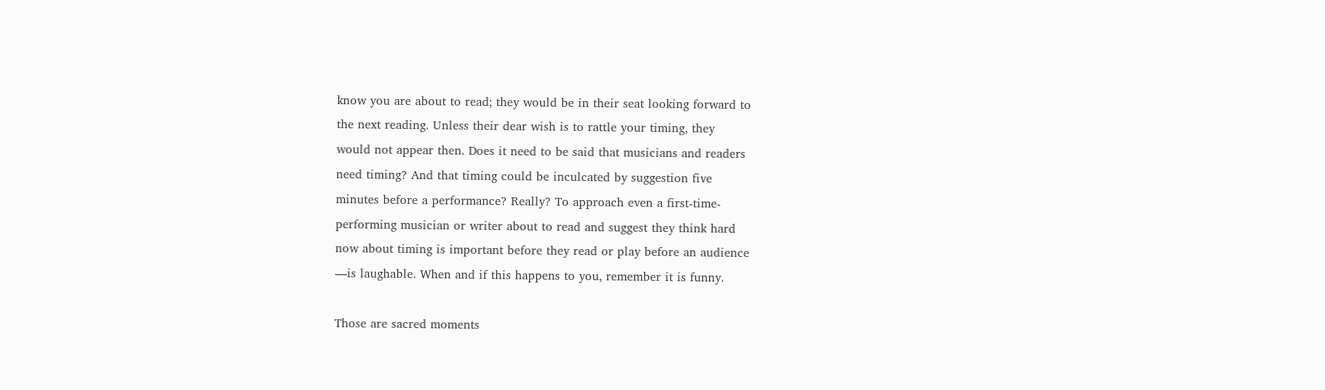know you are about to read; they would be in their seat looking forward to
the next reading. Unless their dear wish is to rattle your timing, they
would not appear then. Does it need to be said that musicians and readers
need timing? And that timing could be inculcated by suggestion five
minutes before a performance? Really? To approach even a first-time-
performing musician or writer about to read and suggest they think hard
now about timing is important before they read or play before an audience
—is laughable. When and if this happens to you, remember it is funny.

Those are sacred moments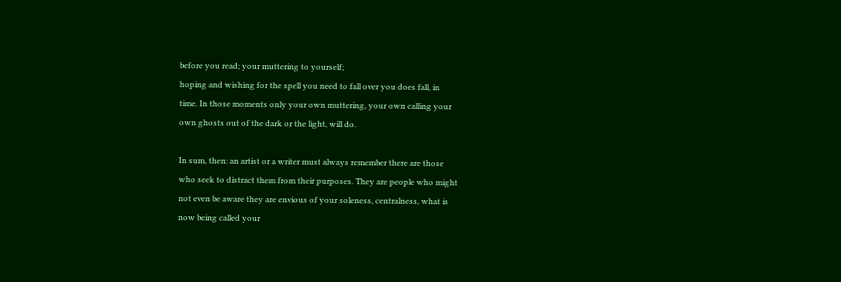before you read; your muttering to yourself;
hoping and wishing for the spell you need to fall over you does fall, in
time. In those moments only your own muttering, your own calling your
own ghosts out of the dark or the light, will do.

In sum, then: an artist or a writer must always remember there are those
who seek to distract them from their purposes. They are people who might
not even be aware they are envious of your soleness, centralness, what is
now being called your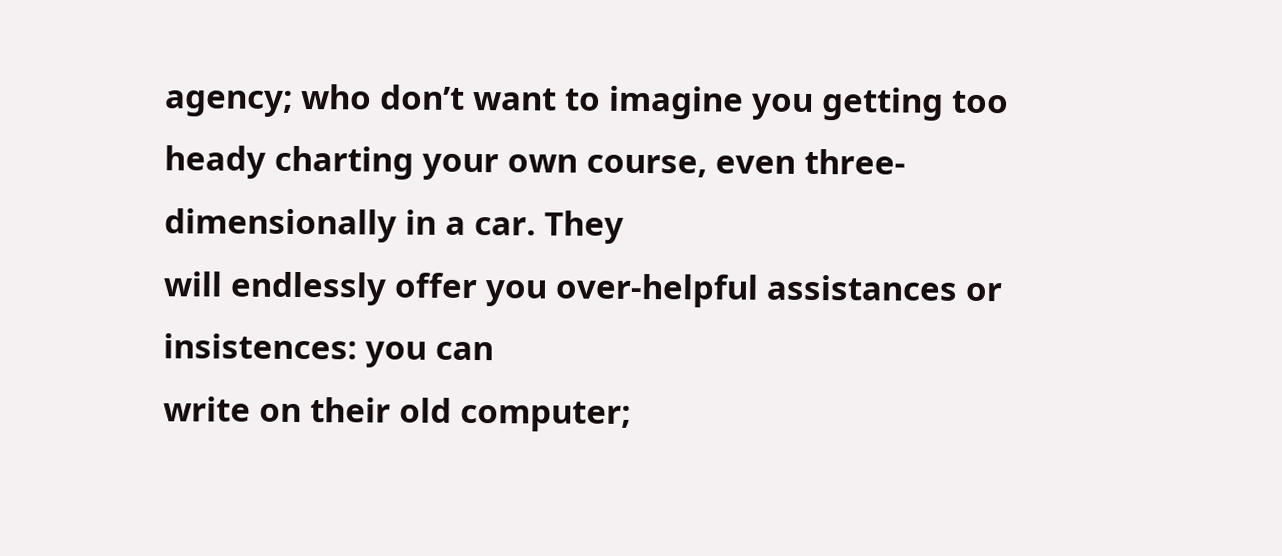agency; who don’t want to imagine you getting too
heady charting your own course, even three-dimensionally in a car. They
will endlessly offer you over-helpful assistances or insistences: you can
write on their old computer;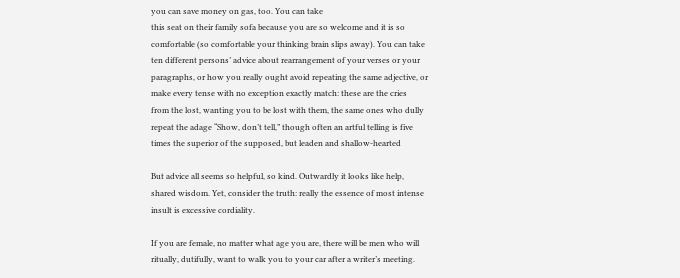you can save money on gas, too. You can take
this seat on their family sofa because you are so welcome and it is so
comfortable (so comfortable your thinking brain slips away). You can take
ten different persons’ advice about rearrangement of your verses or your
paragraphs, or how you really ought avoid repeating the same adjective, or
make every tense with no exception exactly match: these are the cries
from the lost, wanting you to be lost with them, the same ones who dully
repeat the adage “Show, don’t tell,” though often an artful telling is five
times the superior of the supposed, but leaden and shallow-hearted

But advice all seems so helpful, so kind. Outwardly it looks like help,
shared wisdom. Yet, consider the truth: really the essence of most intense
insult is excessive cordiality.

If you are female, no matter what age you are, there will be men who will
ritually, dutifully, want to walk you to your car after a writer’s meeting.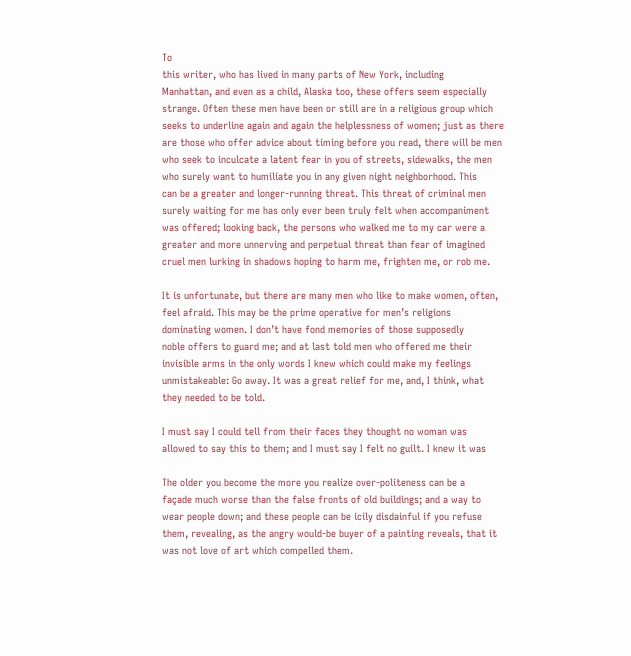To
this writer, who has lived in many parts of New York, including
Manhattan, and even as a child, Alaska too, these offers seem especially
strange. Often these men have been or still are in a religious group which
seeks to underline again and again the helplessness of women; just as there
are those who offer advice about timing before you read, there will be men
who seek to inculcate a latent fear in you of streets, sidewalks, the men
who surely want to humiliate you in any given night neighborhood. This
can be a greater and longer-running threat. This threat of criminal men
surely waiting for me has only ever been truly felt when accompaniment
was offered; looking back, the persons who walked me to my car were a
greater and more unnerving and perpetual threat than fear of imagined
cruel men lurking in shadows hoping to harm me, frighten me, or rob me.

It is unfortunate, but there are many men who like to make women, often,
feel afraid. This may be the prime operative for men’s religions
dominating women. I don’t have fond memories of those supposedly
noble offers to guard me; and at last told men who offered me their
invisible arms in the only words I knew which could make my feelings
unmistakeable: Go away. It was a great relief for me, and, I think, what
they needed to be told.

I must say I could tell from their faces they thought no woman was
allowed to say this to them; and I must say I felt no guilt. I knew it was

The older you become the more you realize over-politeness can be a
façade much worse than the false fronts of old buildings; and a way to
wear people down; and these people can be icily disdainful if you refuse
them, revealing, as the angry would-be buyer of a painting reveals, that it
was not love of art which compelled them.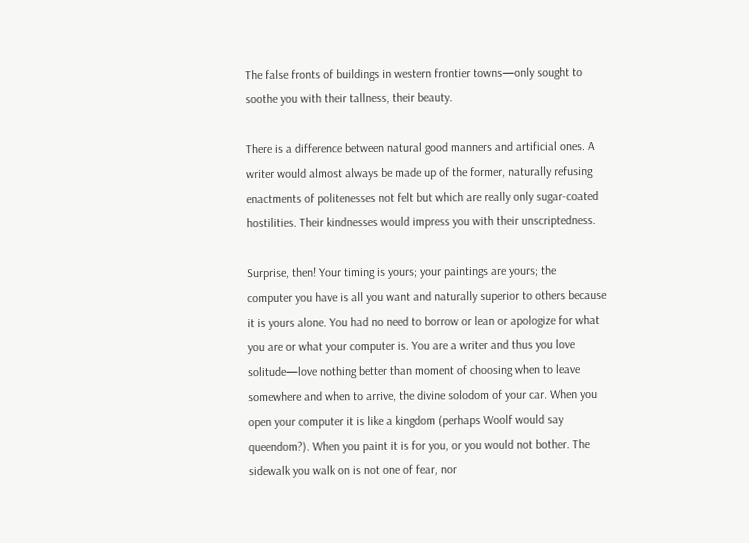The false fronts of buildings in western frontier towns—only sought to
soothe you with their tallness, their beauty.

There is a difference between natural good manners and artificial ones. A
writer would almost always be made up of the former, naturally refusing
enactments of politenesses not felt but which are really only sugar-coated
hostilities. Their kindnesses would impress you with their unscriptedness.

Surprise, then! Your timing is yours; your paintings are yours; the
computer you have is all you want and naturally superior to others because
it is yours alone. You had no need to borrow or lean or apologize for what
you are or what your computer is. You are a writer and thus you love
solitude—love nothing better than moment of choosing when to leave
somewhere and when to arrive, the divine solodom of your car. When you
open your computer it is like a kingdom (perhaps Woolf would say
queendom?). When you paint it is for you, or you would not bother. The
sidewalk you walk on is not one of fear, nor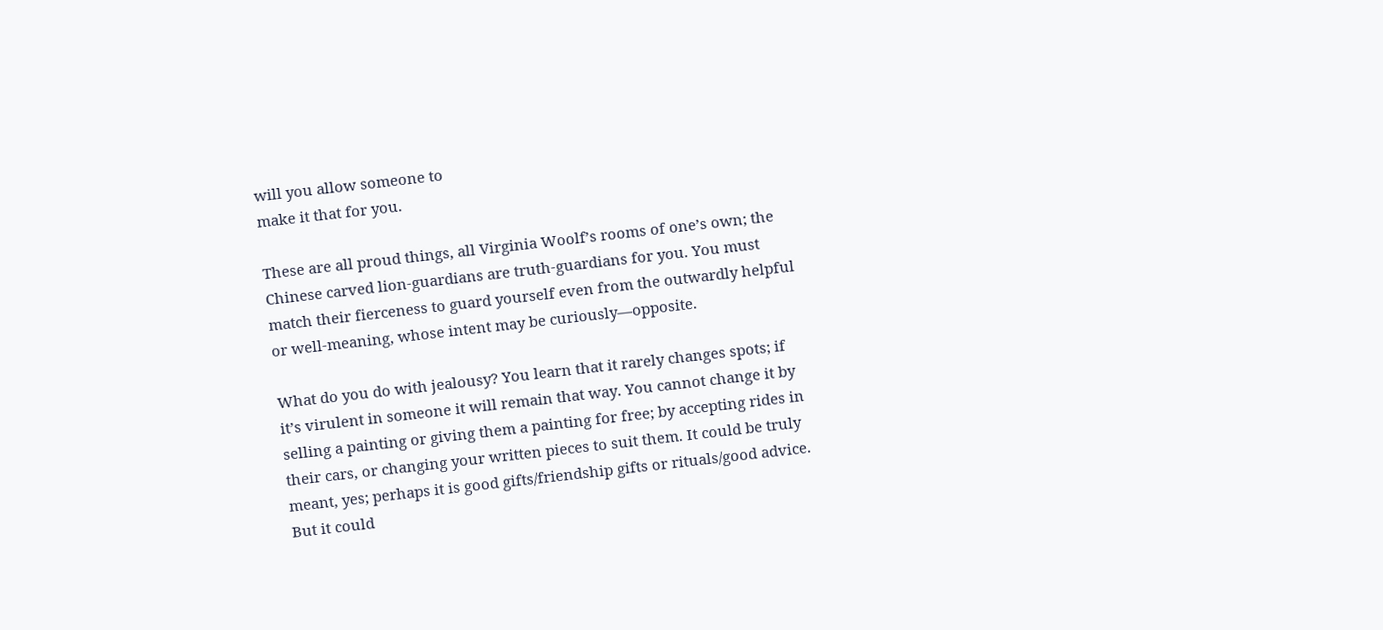will you allow someone to
make it that for you.

These are all proud things, all Virginia Woolf’s rooms of one’s own; the
Chinese carved lion-guardians are truth-guardians for you. You must
match their fierceness to guard yourself even from the outwardly helpful
or well-meaning, whose intent may be curiously—opposite.

What do you do with jealousy? You learn that it rarely changes spots; if
it’s virulent in someone it will remain that way. You cannot change it by
selling a painting or giving them a painting for free; by accepting rides in
their cars, or changing your written pieces to suit them. It could be truly
meant, yes; perhaps it is good gifts/friendship gifts or rituals/good advice.
But it could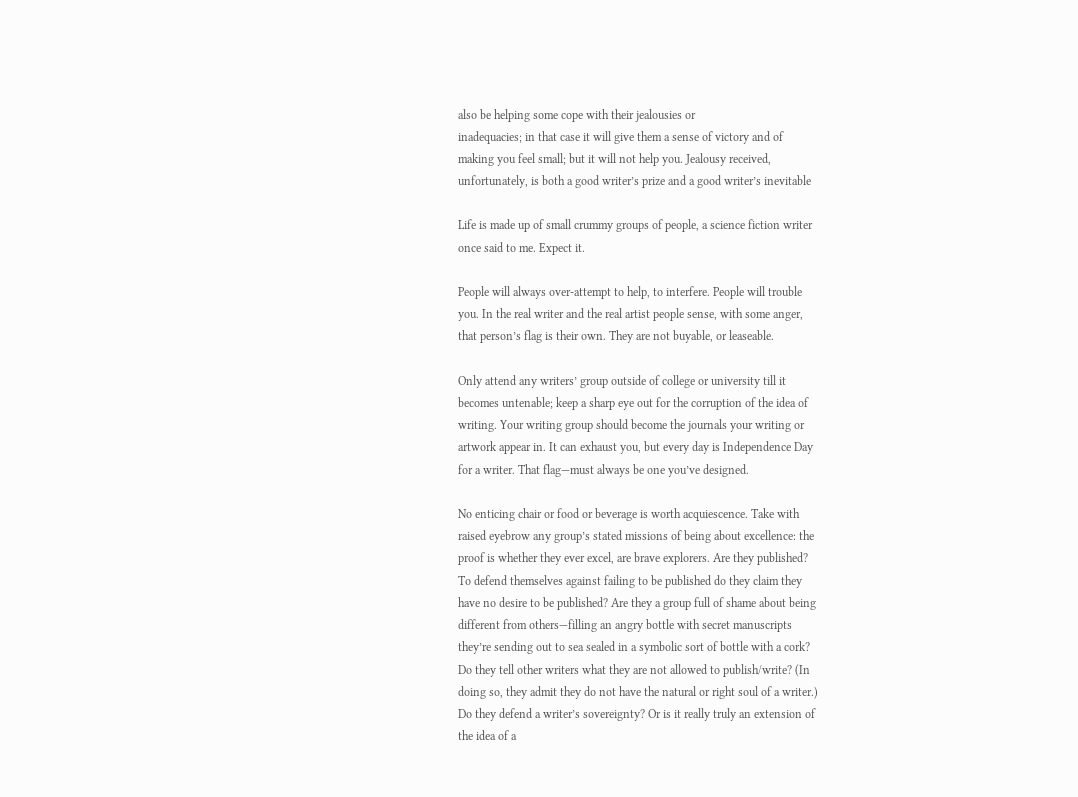also be helping some cope with their jealousies or
inadequacies; in that case it will give them a sense of victory and of
making you feel small; but it will not help you. Jealousy received,
unfortunately, is both a good writer’s prize and a good writer’s inevitable

Life is made up of small crummy groups of people, a science fiction writer
once said to me. Expect it.

People will always over-attempt to help, to interfere. People will trouble
you. In the real writer and the real artist people sense, with some anger,
that person’s flag is their own. They are not buyable, or leaseable.

Only attend any writers’ group outside of college or university till it
becomes untenable; keep a sharp eye out for the corruption of the idea of
writing. Your writing group should become the journals your writing or
artwork appear in. It can exhaust you, but every day is Independence Day
for a writer. That flag—must always be one you’ve designed.

No enticing chair or food or beverage is worth acquiescence. Take with
raised eyebrow any group’s stated missions of being about excellence: the
proof is whether they ever excel, are brave explorers. Are they published?
To defend themselves against failing to be published do they claim they
have no desire to be published? Are they a group full of shame about being
different from others—filling an angry bottle with secret manuscripts
they’re sending out to sea sealed in a symbolic sort of bottle with a cork?
Do they tell other writers what they are not allowed to publish/write? (In
doing so, they admit they do not have the natural or right soul of a writer.)
Do they defend a writer’s sovereignty? Or is it really truly an extension of
the idea of a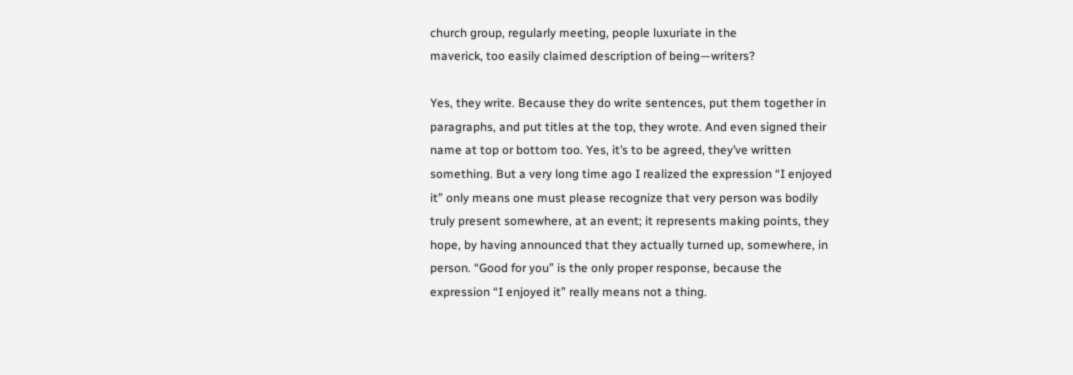church group, regularly meeting, people luxuriate in the
maverick, too easily claimed description of being—writers?

Yes, they write. Because they do write sentences, put them together in
paragraphs, and put titles at the top, they wrote. And even signed their
name at top or bottom too. Yes, it’s to be agreed, they’ve written
something. But a very long time ago I realized the expression “I enjoyed
it” only means one must please recognize that very person was bodily
truly present somewhere, at an event; it represents making points, they
hope, by having announced that they actually turned up, somewhere, in
person. “Good for you” is the only proper response, because the
expression “I enjoyed it” really means not a thing.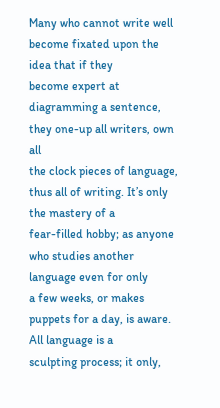Many who cannot write well become fixated upon the idea that if they
become expert at diagramming a sentence, they one-up all writers, own all
the clock pieces of language, thus all of writing. It’s only the mastery of a
fear-filled hobby; as anyone who studies another language even for only
a few weeks, or makes puppets for a day, is aware. All language is a
sculpting process; it only,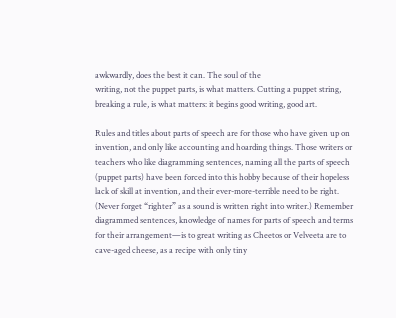awkwardly, does the best it can. The soul of the
writing, not the puppet parts, is what matters. Cutting a puppet string,
breaking a rule, is what matters: it begins good writing, good art.

Rules and titles about parts of speech are for those who have given up on
invention, and only like accounting and hoarding things. Those writers or
teachers who like diagramming sentences, naming all the parts of speech
(puppet parts) have been forced into this hobby because of their hopeless
lack of skill at invention, and their ever-more-terrible need to be right.
(Never forget “righter” as a sound is written right into writer.) Remember
diagrammed sentences, knowledge of names for parts of speech and terms
for their arrangement—is to great writing as Cheetos or Velveeta are to
cave-aged cheese, as a recipe with only tiny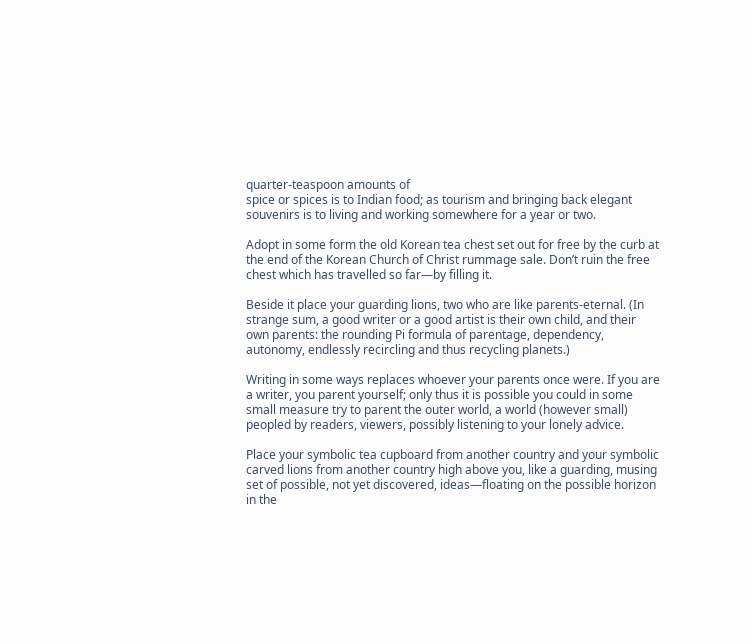quarter-teaspoon amounts of
spice or spices is to Indian food; as tourism and bringing back elegant
souvenirs is to living and working somewhere for a year or two.

Adopt in some form the old Korean tea chest set out for free by the curb at
the end of the Korean Church of Christ rummage sale. Don’t ruin the free
chest which has travelled so far—by filling it.

Beside it place your guarding lions, two who are like parents-eternal. (In
strange sum, a good writer or a good artist is their own child, and their
own parents: the rounding Pi formula of parentage, dependency,
autonomy, endlessly recircling and thus recycling planets.)

Writing in some ways replaces whoever your parents once were. If you are
a writer, you parent yourself; only thus it is possible you could in some
small measure try to parent the outer world, a world (however small)
peopled by readers, viewers, possibly listening to your lonely advice.

Place your symbolic tea cupboard from another country and your symbolic
carved lions from another country high above you, like a guarding, musing
set of possible, not yet discovered, ideas—floating on the possible horizon
in the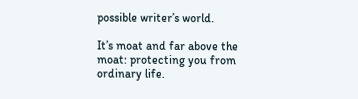possible writer’s world.

It’s moat and far above the moat: protecting you from ordinary life.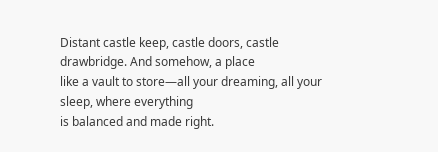Distant castle keep, castle doors, castle drawbridge. And somehow, a place
like a vault to store—all your dreaming, all your sleep, where everything
is balanced and made right.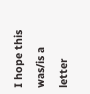I hope this was/is a letter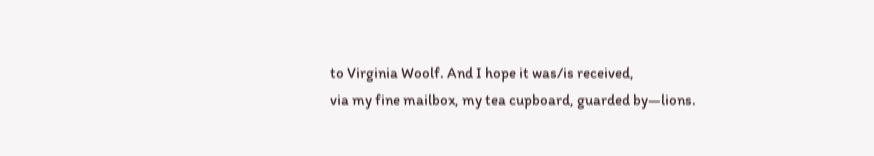to Virginia Woolf. And I hope it was/is received,
via my fine mailbox, my tea cupboard, guarded by—lions.